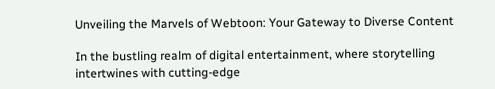Unveiling the Marvels of Webtoon: Your Gateway to Diverse Content

In the bustling realm of digital entertainment, where storytelling intertwines with cutting-edge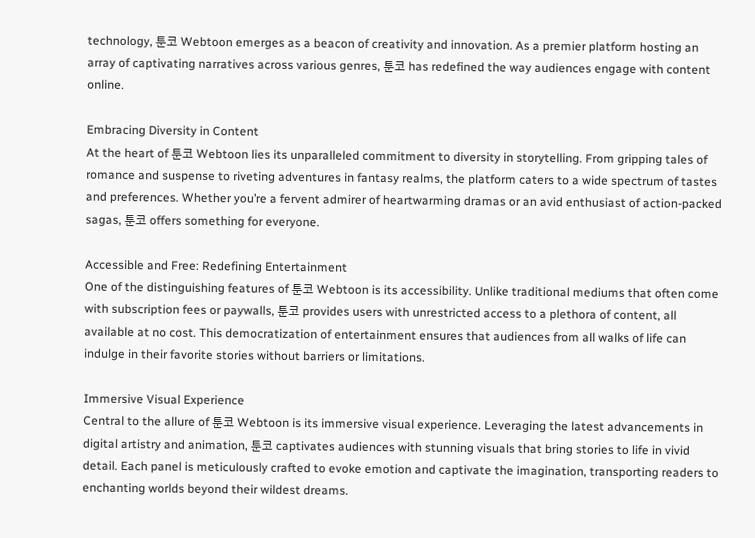technology, 툰코 Webtoon emerges as a beacon of creativity and innovation. As a premier platform hosting an array of captivating narratives across various genres, 툰코 has redefined the way audiences engage with content online.

Embracing Diversity in Content
At the heart of 툰코 Webtoon lies its unparalleled commitment to diversity in storytelling. From gripping tales of romance and suspense to riveting adventures in fantasy realms, the platform caters to a wide spectrum of tastes and preferences. Whether you’re a fervent admirer of heartwarming dramas or an avid enthusiast of action-packed sagas, 툰코 offers something for everyone.

Accessible and Free: Redefining Entertainment
One of the distinguishing features of 툰코 Webtoon is its accessibility. Unlike traditional mediums that often come with subscription fees or paywalls, 툰코 provides users with unrestricted access to a plethora of content, all available at no cost. This democratization of entertainment ensures that audiences from all walks of life can indulge in their favorite stories without barriers or limitations.

Immersive Visual Experience
Central to the allure of 툰코 Webtoon is its immersive visual experience. Leveraging the latest advancements in digital artistry and animation, 툰코 captivates audiences with stunning visuals that bring stories to life in vivid detail. Each panel is meticulously crafted to evoke emotion and captivate the imagination, transporting readers to enchanting worlds beyond their wildest dreams.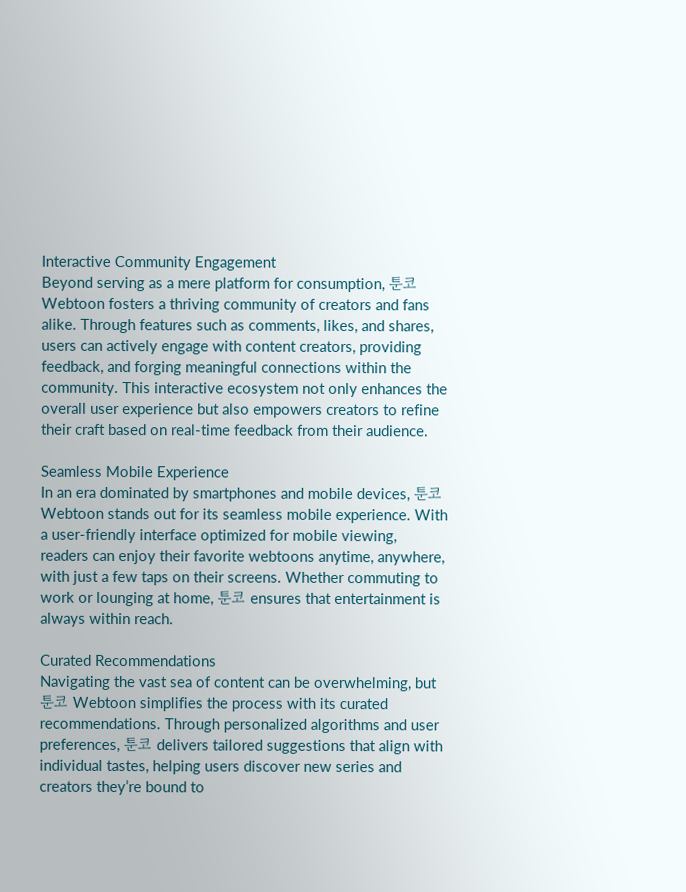Interactive Community Engagement
Beyond serving as a mere platform for consumption, 툰코 Webtoon fosters a thriving community of creators and fans alike. Through features such as comments, likes, and shares, users can actively engage with content creators, providing feedback, and forging meaningful connections within the community. This interactive ecosystem not only enhances the overall user experience but also empowers creators to refine their craft based on real-time feedback from their audience.

Seamless Mobile Experience
In an era dominated by smartphones and mobile devices, 툰코 Webtoon stands out for its seamless mobile experience. With a user-friendly interface optimized for mobile viewing, readers can enjoy their favorite webtoons anytime, anywhere, with just a few taps on their screens. Whether commuting to work or lounging at home, 툰코 ensures that entertainment is always within reach.

Curated Recommendations
Navigating the vast sea of content can be overwhelming, but 툰코 Webtoon simplifies the process with its curated recommendations. Through personalized algorithms and user preferences, 툰코 delivers tailored suggestions that align with individual tastes, helping users discover new series and creators they’re bound to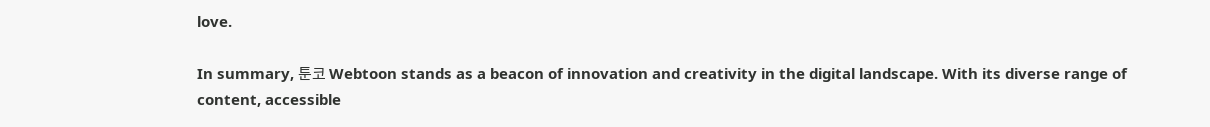love.

In summary, 툰코 Webtoon stands as a beacon of innovation and creativity in the digital landscape. With its diverse range of content, accessible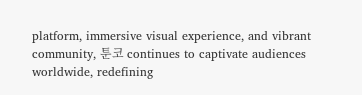platform, immersive visual experience, and vibrant community, 툰코 continues to captivate audiences worldwide, redefining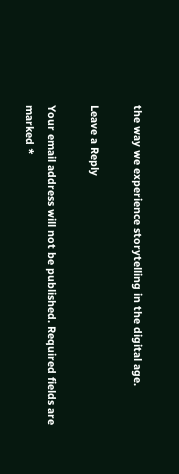the way we experience storytelling in the digital age.

Leave a Reply

Your email address will not be published. Required fields are marked *